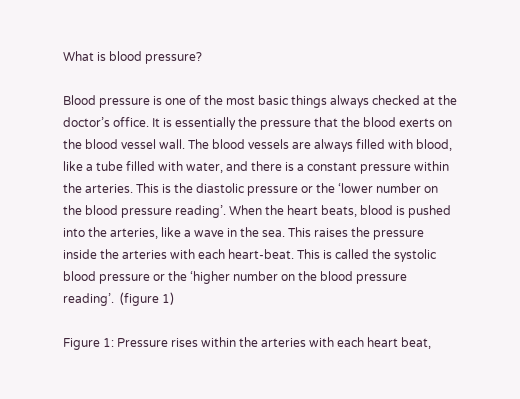What is blood pressure?

Blood pressure is one of the most basic things always checked at the doctor’s office. It is essentially the pressure that the blood exerts on the blood vessel wall. The blood vessels are always filled with blood, like a tube filled with water, and there is a constant pressure within the arteries. This is the diastolic pressure or the ‘lower number on the blood pressure reading’. When the heart beats, blood is pushed into the arteries, like a wave in the sea. This raises the pressure inside the arteries with each heart-beat. This is called the systolic blood pressure or the ‘higher number on the blood pressure reading’.  (figure 1)

Figure 1: Pressure rises within the arteries with each heart beat,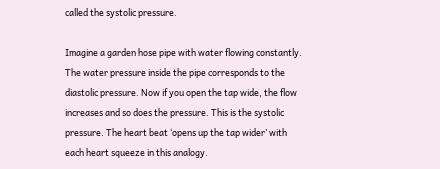called the systolic pressure.

Imagine a garden hose pipe with water flowing constantly. The water pressure inside the pipe corresponds to the diastolic pressure. Now if you open the tap wide, the flow increases and so does the pressure. This is the systolic pressure. The heart beat ‘opens up the tap wider’ with each heart squeeze in this analogy.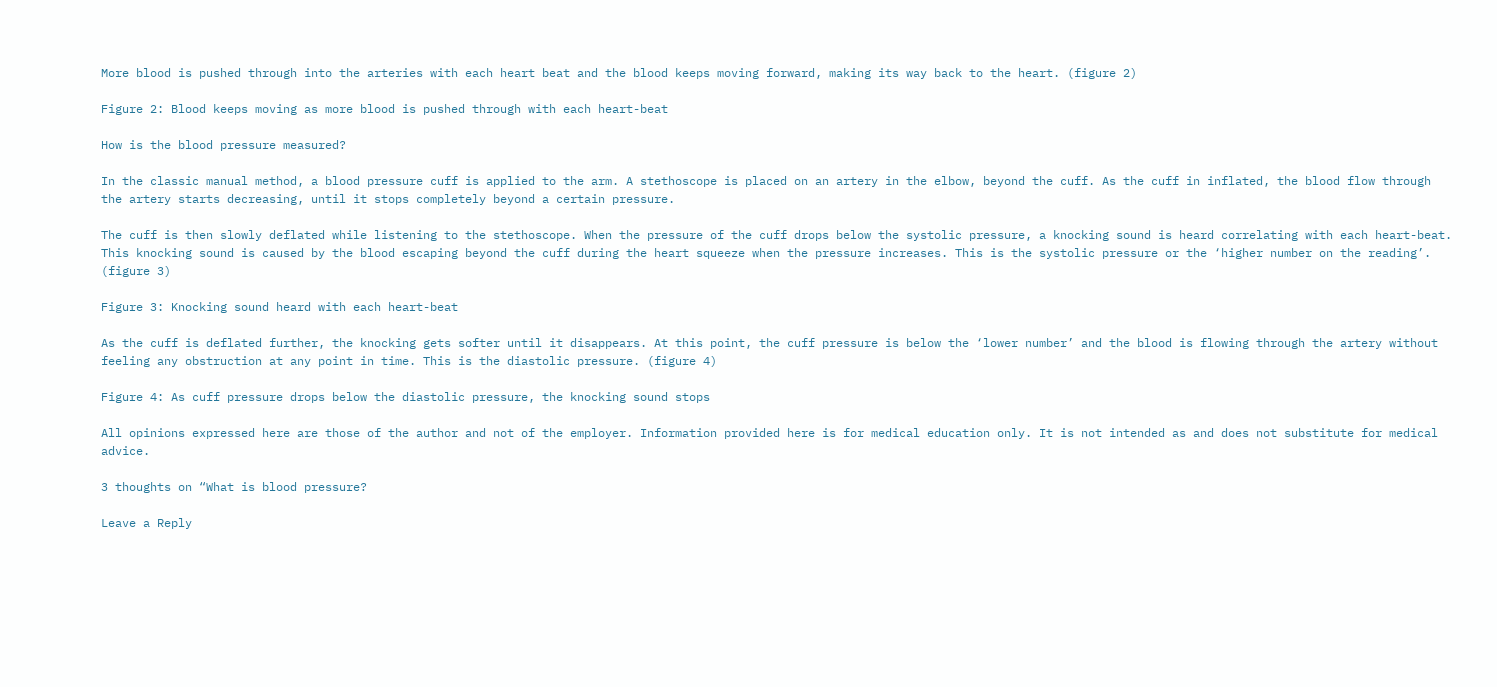More blood is pushed through into the arteries with each heart beat and the blood keeps moving forward, making its way back to the heart. (figure 2)

Figure 2: Blood keeps moving as more blood is pushed through with each heart-beat

How is the blood pressure measured?

In the classic manual method, a blood pressure cuff is applied to the arm. A stethoscope is placed on an artery in the elbow, beyond the cuff. As the cuff in inflated, the blood flow through the artery starts decreasing, until it stops completely beyond a certain pressure.

The cuff is then slowly deflated while listening to the stethoscope. When the pressure of the cuff drops below the systolic pressure, a knocking sound is heard correlating with each heart-beat. This knocking sound is caused by the blood escaping beyond the cuff during the heart squeeze when the pressure increases. This is the systolic pressure or the ‘higher number on the reading’. (figure 3)

Figure 3: Knocking sound heard with each heart-beat

As the cuff is deflated further, the knocking gets softer until it disappears. At this point, the cuff pressure is below the ‘lower number’ and the blood is flowing through the artery without feeling any obstruction at any point in time. This is the diastolic pressure. (figure 4)

Figure 4: As cuff pressure drops below the diastolic pressure, the knocking sound stops

All opinions expressed here are those of the author and not of the employer. Information provided here is for medical education only. It is not intended as and does not substitute for medical advice.

3 thoughts on “What is blood pressure?

Leave a Reply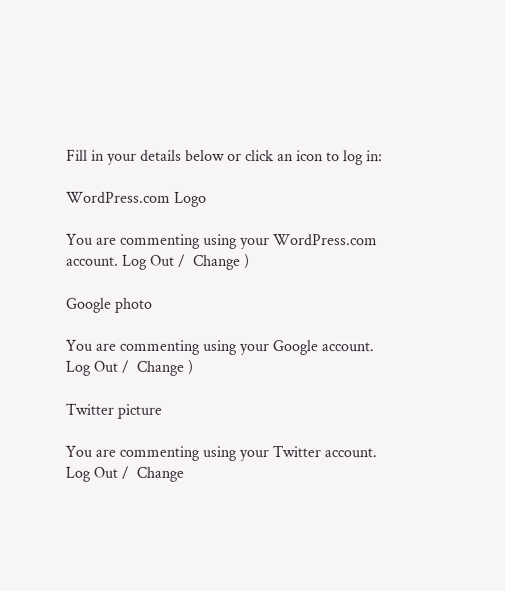Fill in your details below or click an icon to log in:

WordPress.com Logo

You are commenting using your WordPress.com account. Log Out /  Change )

Google photo

You are commenting using your Google account. Log Out /  Change )

Twitter picture

You are commenting using your Twitter account. Log Out /  Change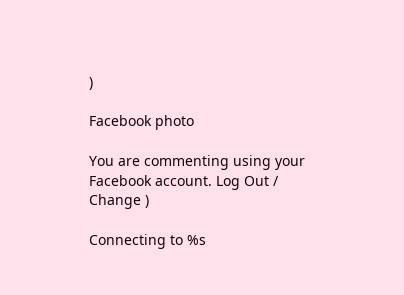)

Facebook photo

You are commenting using your Facebook account. Log Out /  Change )

Connecting to %s